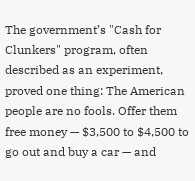The government’s "Cash for Clunkers" program, often described as an experiment, proved one thing: The American people are no fools. Offer them free money — $3,500 to $4,500 to go out and buy a car — and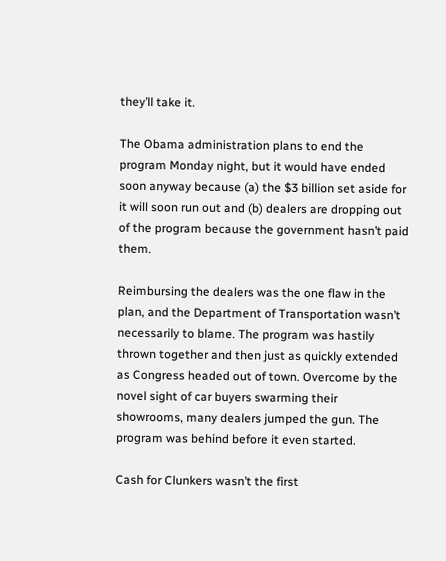they’ll take it.

The Obama administration plans to end the program Monday night, but it would have ended soon anyway because (a) the $3 billion set aside for it will soon run out and (b) dealers are dropping out of the program because the government hasn’t paid them.

Reimbursing the dealers was the one flaw in the plan, and the Department of Transportation wasn’t necessarily to blame. The program was hastily thrown together and then just as quickly extended as Congress headed out of town. Overcome by the novel sight of car buyers swarming their showrooms, many dealers jumped the gun. The program was behind before it even started.

Cash for Clunkers wasn’t the first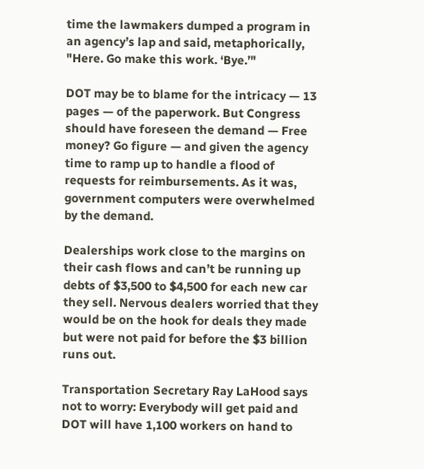time the lawmakers dumped a program in an agency’s lap and said, metaphorically, "Here. Go make this work. ‘Bye.’"

DOT may be to blame for the intricacy — 13 pages — of the paperwork. But Congress should have foreseen the demand — Free money? Go figure — and given the agency time to ramp up to handle a flood of requests for reimbursements. As it was, government computers were overwhelmed by the demand.

Dealerships work close to the margins on their cash flows and can’t be running up debts of $3,500 to $4,500 for each new car they sell. Nervous dealers worried that they would be on the hook for deals they made but were not paid for before the $3 billion runs out.

Transportation Secretary Ray LaHood says not to worry: Everybody will get paid and DOT will have 1,100 workers on hand to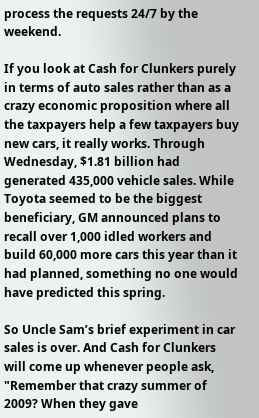process the requests 24/7 by the weekend.

If you look at Cash for Clunkers purely in terms of auto sales rather than as a crazy economic proposition where all the taxpayers help a few taxpayers buy new cars, it really works. Through Wednesday, $1.81 billion had generated 435,000 vehicle sales. While Toyota seemed to be the biggest beneficiary, GM announced plans to recall over 1,000 idled workers and build 60,000 more cars this year than it had planned, something no one would have predicted this spring.

So Uncle Sam’s brief experiment in car sales is over. And Cash for Clunkers will come up whenever people ask, "Remember that crazy summer of 2009? When they gave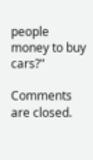people money to buy cars?"

Comments are closed.